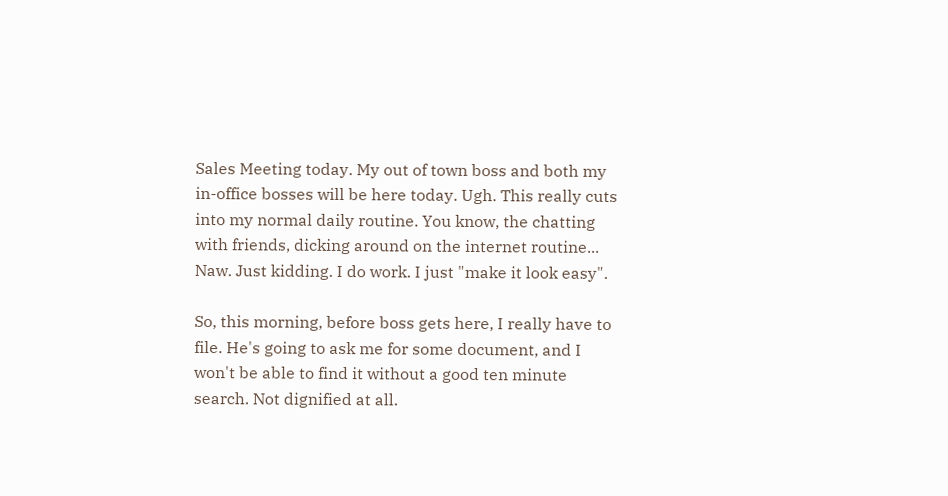Sales Meeting today. My out of town boss and both my in-office bosses will be here today. Ugh. This really cuts into my normal daily routine. You know, the chatting with friends, dicking around on the internet routine... Naw. Just kidding. I do work. I just "make it look easy".

So, this morning, before boss gets here, I really have to file. He's going to ask me for some document, and I won't be able to find it without a good ten minute search. Not dignified at all.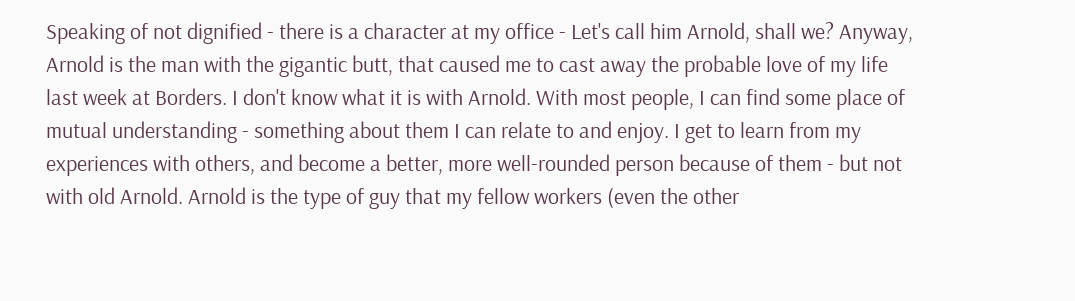Speaking of not dignified - there is a character at my office - Let's call him Arnold, shall we? Anyway, Arnold is the man with the gigantic butt, that caused me to cast away the probable love of my life last week at Borders. I don't know what it is with Arnold. With most people, I can find some place of mutual understanding - something about them I can relate to and enjoy. I get to learn from my experiences with others, and become a better, more well-rounded person because of them - but not with old Arnold. Arnold is the type of guy that my fellow workers (even the other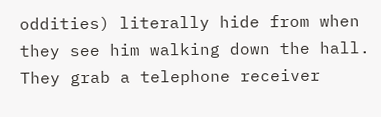oddities) literally hide from when they see him walking down the hall. They grab a telephone receiver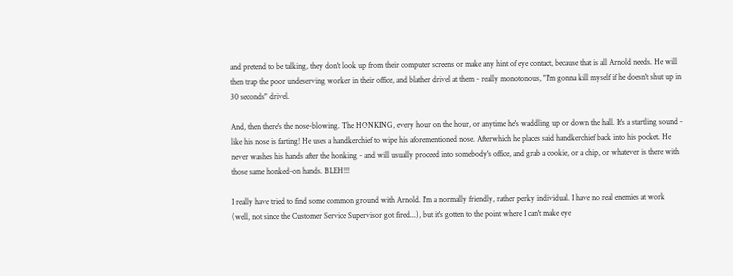and pretend to be talking, they don't look up from their computer screens or make any hint of eye contact, because that is all Arnold needs. He will then trap the poor undeserving worker in their office, and blather drivel at them - really monotonous, "I'm gonna kill myself if he doesn't shut up in 30 seconds" drivel.

And, then there's the nose-blowing. The HONKING, every hour on the hour, or anytime he's waddling up or down the hall. It's a startling sound - like his nose is farting! He uses a handkerchief to wipe his aforementioned nose. Afterwhich he places said handkerchief back into his pocket. He never washes his hands after the honking - and will usually proceed into somebody's office, and grab a cookie, or a chip, or whatever is there with those same honked-on hands. BLEH!!!

I really have tried to find some common ground with Arnold. I'm a normally friendly, rather perky individual. I have no real enemies at work (well, not since the Customer Service Supervisor got fired...), but it's gotten to the point where I can't make eye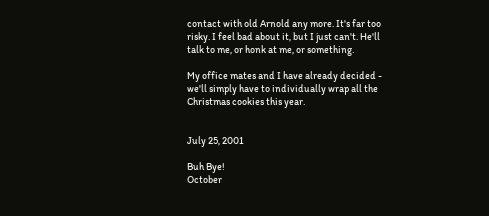contact with old Arnold any more. It's far too risky. I feel bad about it, but I just can't. He'll talk to me, or honk at me, or something.

My office mates and I have already decided - we'll simply have to individually wrap all the Christmas cookies this year.


July 25, 2001

Buh Bye!
October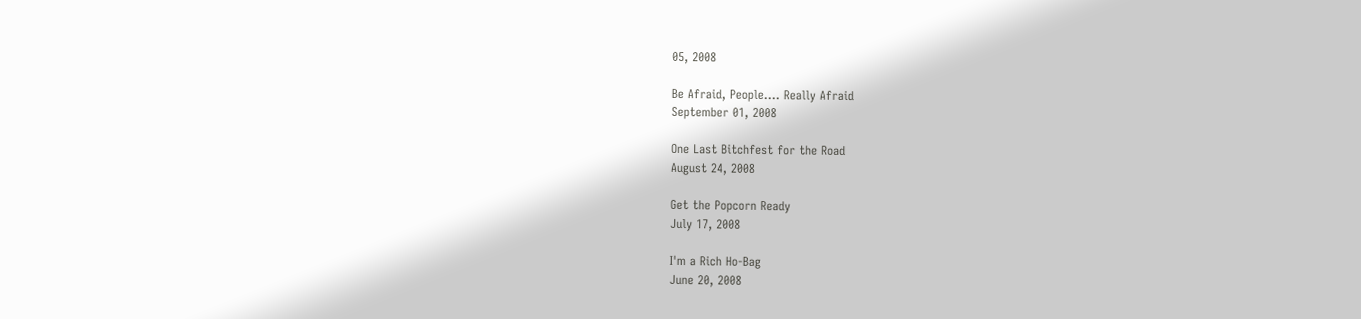05, 2008

Be Afraid, People.... Really Afraid
September 01, 2008

One Last Bitchfest for the Road
August 24, 2008

Get the Popcorn Ready
July 17, 2008

I'm a Rich Ho-Bag
June 20, 2008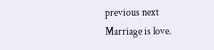previous next
Marriage is love.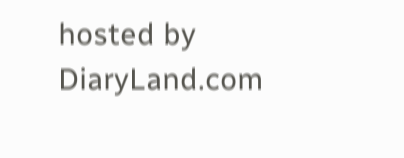hosted by DiaryLand.com